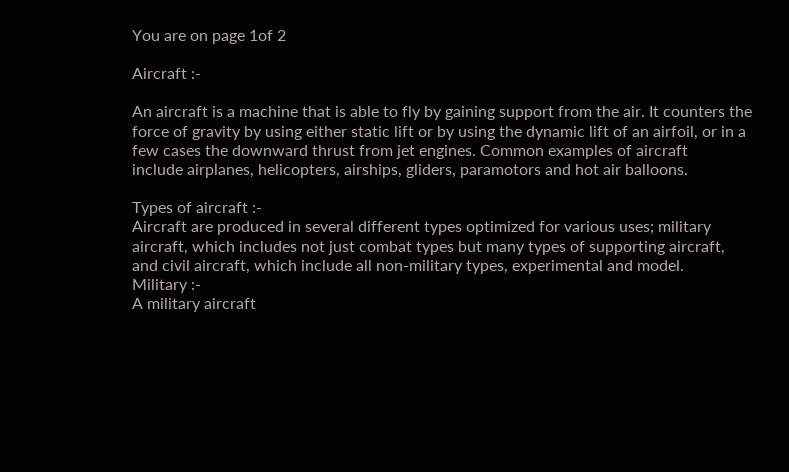You are on page 1of 2

Aircraft :-

An aircraft is a machine that is able to fly by gaining support from the air. It counters the
force of gravity by using either static lift or by using the dynamic lift of an airfoil, or in a
few cases the downward thrust from jet engines. Common examples of aircraft
include airplanes, helicopters, airships, gliders, paramotors and hot air balloons.

Types of aircraft :-
Aircraft are produced in several different types optimized for various uses; military
aircraft, which includes not just combat types but many types of supporting aircraft,
and civil aircraft, which include all non-military types, experimental and model.
Military :-
A military aircraft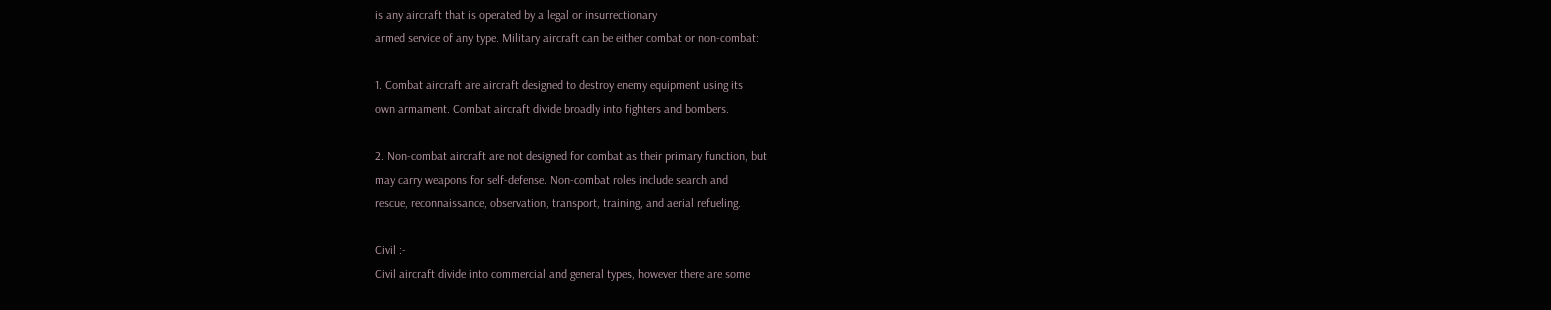is any aircraft that is operated by a legal or insurrectionary
armed service of any type. Military aircraft can be either combat or non-combat:

1. Combat aircraft are aircraft designed to destroy enemy equipment using its
own armament. Combat aircraft divide broadly into fighters and bombers.

2. Non-combat aircraft are not designed for combat as their primary function, but
may carry weapons for self-defense. Non-combat roles include search and
rescue, reconnaissance, observation, transport, training, and aerial refueling.

Civil :-
Civil aircraft divide into commercial and general types, however there are some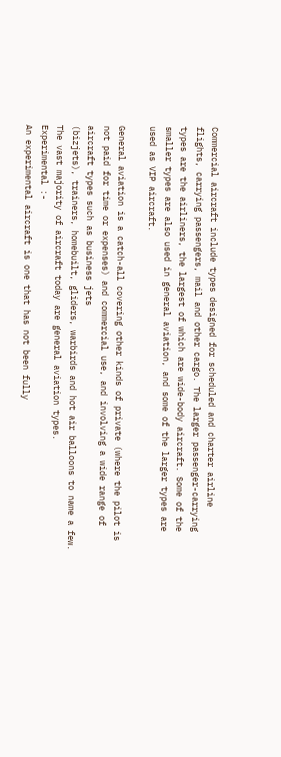Commercial aircraft include types designed for scheduled and charter airline
flights, carrying passengers, mail and other cargo. The larger passenger-carrying
types are the airliners, the largest of which are wide-body aircraft. Some of the
smaller types are also used in general aviation, and some of the larger types are
used as VIP aircraft.

General aviation is a catch-all covering other kinds of private (where the pilot is
not paid for time or expenses) and commercial use, and involving a wide range of
aircraft types such as business jets
(bizjets), trainers, homebuilt, gliders, warbirds and hot air balloons to name a few.
The vast majority of aircraft today are general aviation types.
Experimental :-
An experimental aircraft is one that has not been fully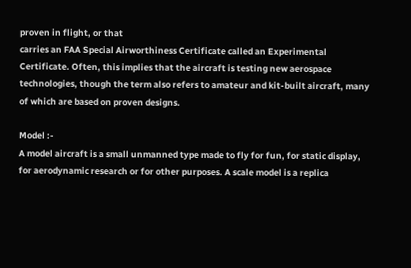proven in flight, or that
carries an FAA Special Airworthiness Certificate called an Experimental
Certificate. Often, this implies that the aircraft is testing new aerospace
technologies, though the term also refers to amateur and kit-built aircraft, many
of which are based on proven designs.

Model :-
A model aircraft is a small unmanned type made to fly for fun, for static display,
for aerodynamic research or for other purposes. A scale model is a replica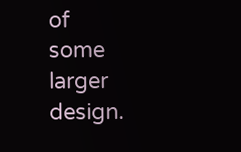of
some larger design.